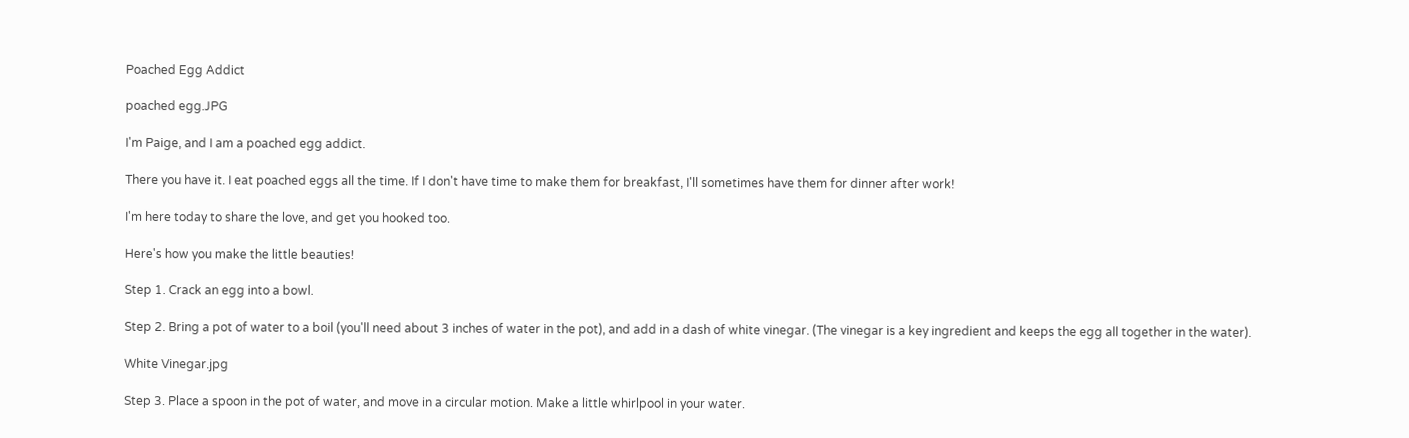Poached Egg Addict

poached egg.JPG

I'm Paige, and I am a poached egg addict.

There you have it. I eat poached eggs all the time. If I don't have time to make them for breakfast, I'll sometimes have them for dinner after work!

I'm here today to share the love, and get you hooked too.

Here's how you make the little beauties!

Step 1. Crack an egg into a bowl.

Step 2. Bring a pot of water to a boil (you'll need about 3 inches of water in the pot), and add in a dash of white vinegar. (The vinegar is a key ingredient and keeps the egg all together in the water).

White Vinegar.jpg

Step 3. Place a spoon in the pot of water, and move in a circular motion. Make a little whirlpool in your water.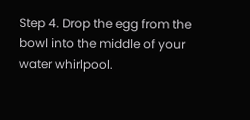Step 4. Drop the egg from the bowl into the middle of your water whirlpool.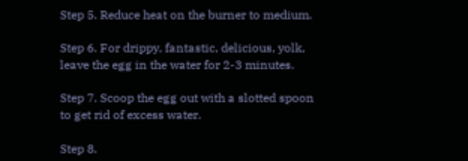Step 5. Reduce heat on the burner to medium.

Step 6. For drippy, fantastic, delicious, yolk, leave the egg in the water for 2-3 minutes.

Step 7. Scoop the egg out with a slotted spoon to get rid of excess water.

Step 8.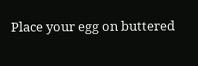Place your egg on buttered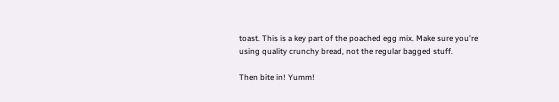toast. This is a key part of the poached egg mix. Make sure you're using quality crunchy bread, not the regular bagged stuff.

Then bite in! Yumm!